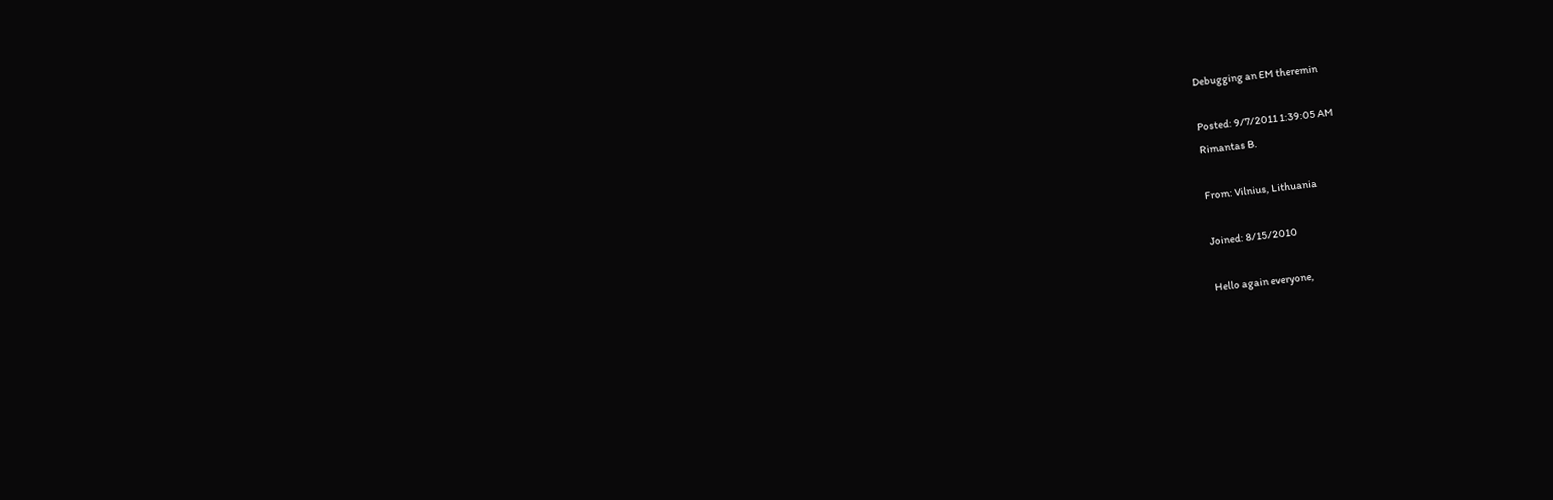Debugging an EM theremin

Posted: 9/7/2011 1:39:05 AM
Rimantas B.

From: Vilnius, Lithuania

Joined: 8/15/2010

Hello again everyone,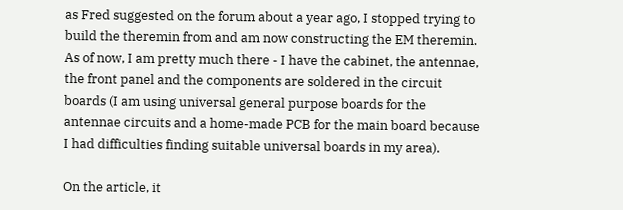as Fred suggested on the forum about a year ago, I stopped trying to build the theremin from and am now constructing the EM theremin.
As of now, I am pretty much there - I have the cabinet, the antennae, the front panel and the components are soldered in the circuit boards (I am using universal general purpose boards for the antennae circuits and a home-made PCB for the main board because I had difficulties finding suitable universal boards in my area).

On the article, it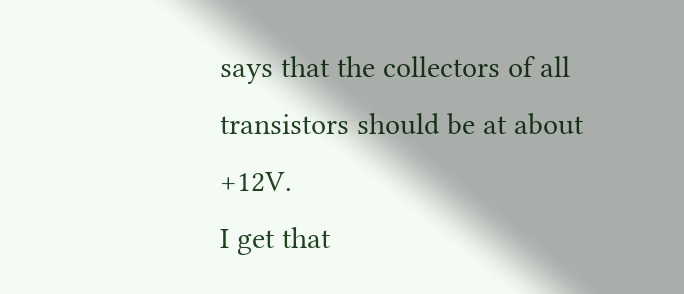says that the collectors of all transistors should be at about +12V.
I get that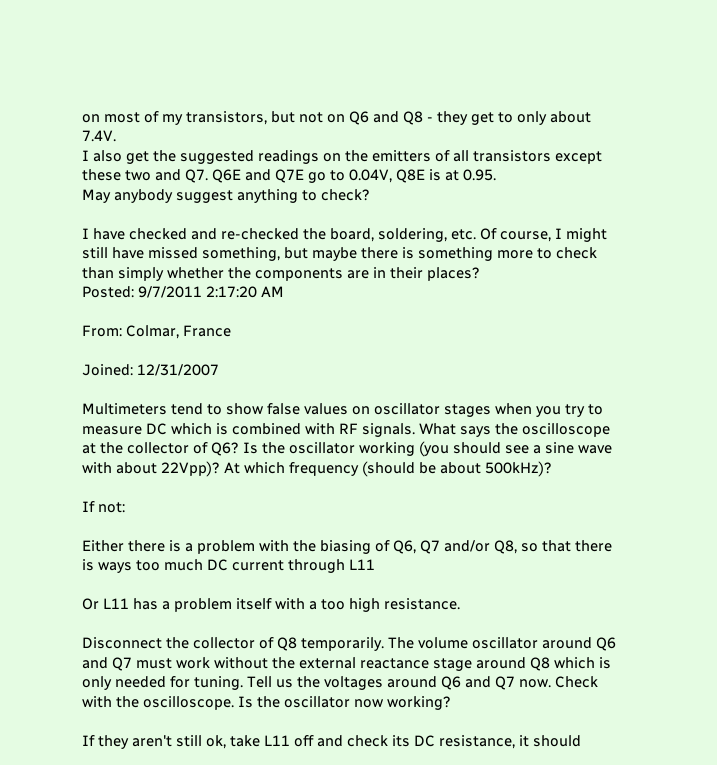on most of my transistors, but not on Q6 and Q8 - they get to only about 7.4V.
I also get the suggested readings on the emitters of all transistors except these two and Q7. Q6E and Q7E go to 0.04V, Q8E is at 0.95.
May anybody suggest anything to check?

I have checked and re-checked the board, soldering, etc. Of course, I might still have missed something, but maybe there is something more to check than simply whether the components are in their places?
Posted: 9/7/2011 2:17:20 AM

From: Colmar, France

Joined: 12/31/2007

Multimeters tend to show false values on oscillator stages when you try to measure DC which is combined with RF signals. What says the oscilloscope at the collector of Q6? Is the oscillator working (you should see a sine wave with about 22Vpp)? At which frequency (should be about 500kHz)?

If not:

Either there is a problem with the biasing of Q6, Q7 and/or Q8, so that there is ways too much DC current through L11

Or L11 has a problem itself with a too high resistance.

Disconnect the collector of Q8 temporarily. The volume oscillator around Q6 and Q7 must work without the external reactance stage around Q8 which is only needed for tuning. Tell us the voltages around Q6 and Q7 now. Check with the oscilloscope. Is the oscillator now working?

If they aren't still ok, take L11 off and check its DC resistance, it should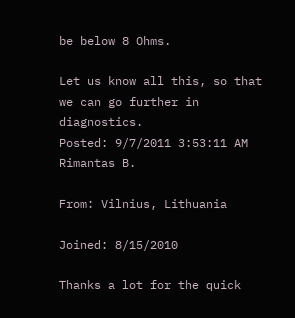be below 8 Ohms.

Let us know all this, so that we can go further in diagnostics.
Posted: 9/7/2011 3:53:11 AM
Rimantas B.

From: Vilnius, Lithuania

Joined: 8/15/2010

Thanks a lot for the quick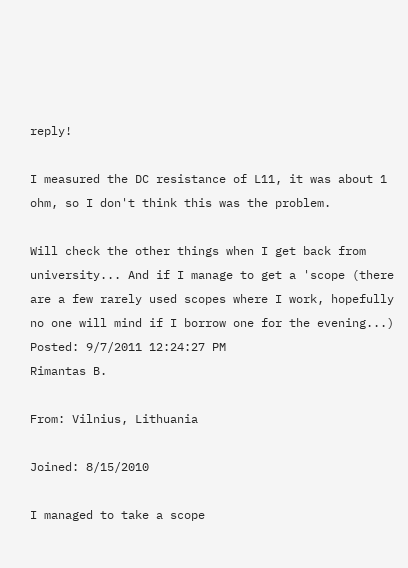reply!

I measured the DC resistance of L11, it was about 1 ohm, so I don't think this was the problem.

Will check the other things when I get back from university... And if I manage to get a 'scope (there are a few rarely used scopes where I work, hopefully no one will mind if I borrow one for the evening...)
Posted: 9/7/2011 12:24:27 PM
Rimantas B.

From: Vilnius, Lithuania

Joined: 8/15/2010

I managed to take a scope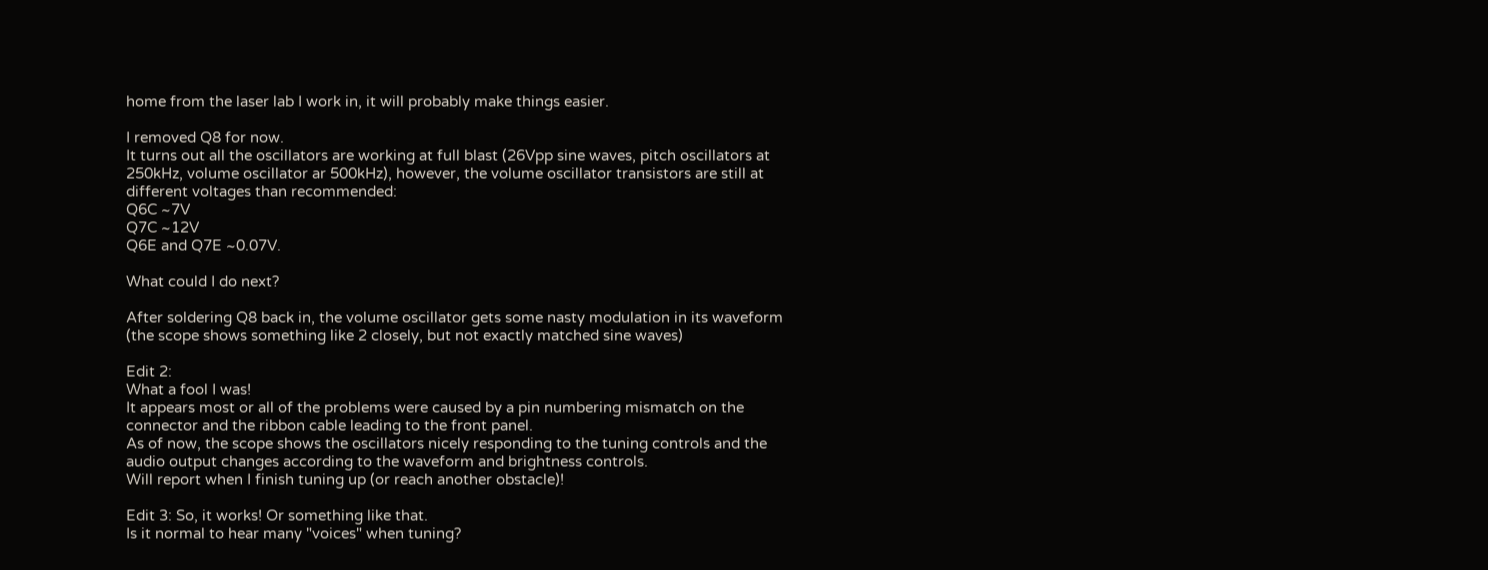home from the laser lab I work in, it will probably make things easier.

I removed Q8 for now.
It turns out all the oscillators are working at full blast (26Vpp sine waves, pitch oscillators at 250kHz, volume oscillator ar 500kHz), however, the volume oscillator transistors are still at different voltages than recommended:
Q6C ~7V
Q7C ~12V
Q6E and Q7E ~0.07V.

What could I do next?

After soldering Q8 back in, the volume oscillator gets some nasty modulation in its waveform (the scope shows something like 2 closely, but not exactly matched sine waves)

Edit 2:
What a fool I was!
It appears most or all of the problems were caused by a pin numbering mismatch on the connector and the ribbon cable leading to the front panel.
As of now, the scope shows the oscillators nicely responding to the tuning controls and the audio output changes according to the waveform and brightness controls.
Will report when I finish tuning up (or reach another obstacle)!

Edit 3: So, it works! Or something like that.
Is it normal to hear many "voices" when tuning?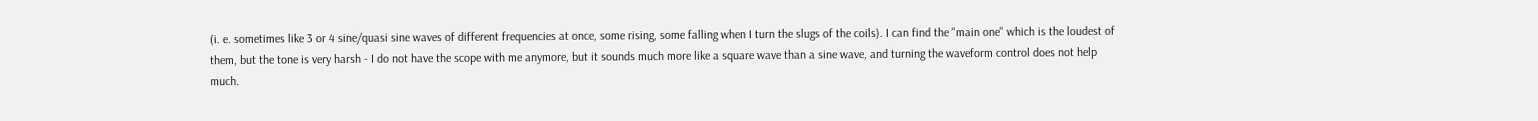(i. e. sometimes like 3 or 4 sine/quasi sine waves of different frequencies at once, some rising, some falling when I turn the slugs of the coils). I can find the "main one" which is the loudest of them, but the tone is very harsh - I do not have the scope with me anymore, but it sounds much more like a square wave than a sine wave, and turning the waveform control does not help much.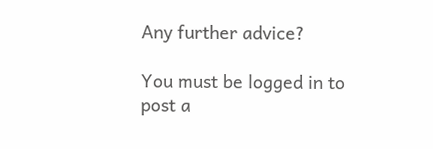Any further advice?

You must be logged in to post a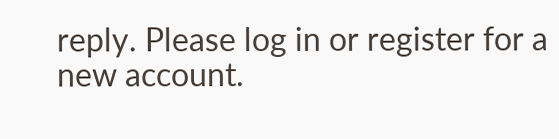reply. Please log in or register for a new account.